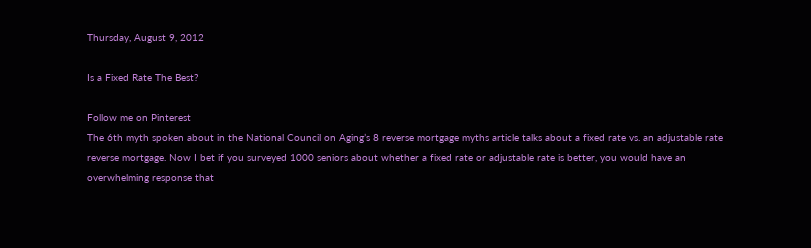Thursday, August 9, 2012

Is a Fixed Rate The Best?

Follow me on Pinterest
The 6th myth spoken about in the National Council on Aging’s 8 reverse mortgage myths article talks about a fixed rate vs. an adjustable rate reverse mortgage. Now I bet if you surveyed 1000 seniors about whether a fixed rate or adjustable rate is better, you would have an overwhelming response that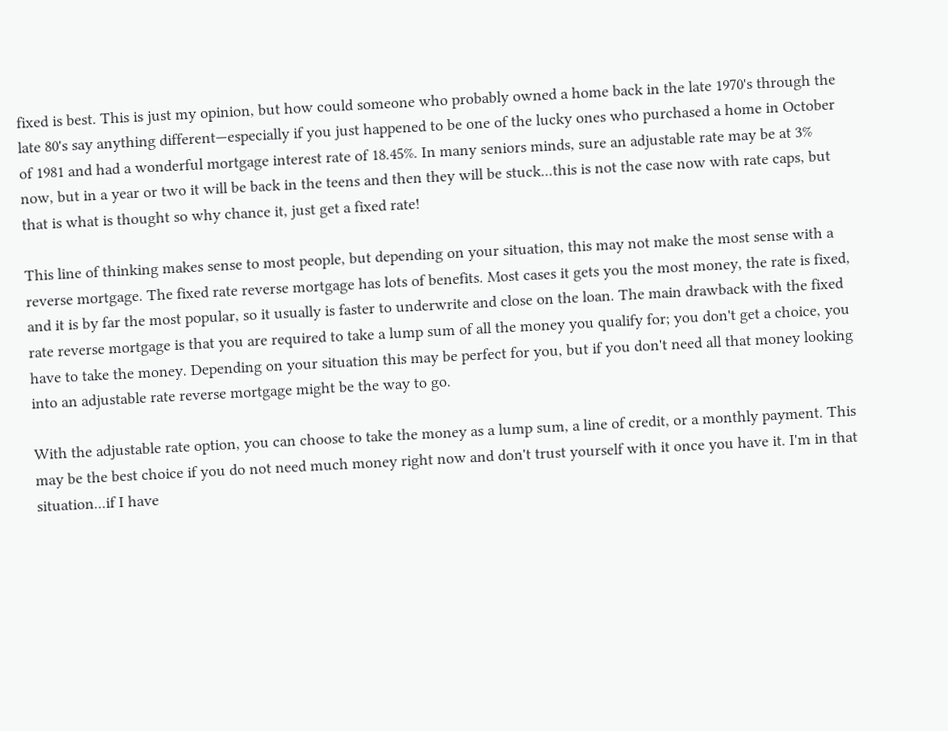fixed is best. This is just my opinion, but how could someone who probably owned a home back in the late 1970's through the late 80's say anything different—especially if you just happened to be one of the lucky ones who purchased a home in October of 1981 and had a wonderful mortgage interest rate of 18.45%. In many seniors minds, sure an adjustable rate may be at 3% now, but in a year or two it will be back in the teens and then they will be stuck...this is not the case now with rate caps, but that is what is thought so why chance it, just get a fixed rate!

This line of thinking makes sense to most people, but depending on your situation, this may not make the most sense with a reverse mortgage. The fixed rate reverse mortgage has lots of benefits. Most cases it gets you the most money, the rate is fixed, and it is by far the most popular, so it usually is faster to underwrite and close on the loan. The main drawback with the fixed rate reverse mortgage is that you are required to take a lump sum of all the money you qualify for; you don't get a choice, you have to take the money. Depending on your situation this may be perfect for you, but if you don't need all that money looking into an adjustable rate reverse mortgage might be the way to go.

With the adjustable rate option, you can choose to take the money as a lump sum, a line of credit, or a monthly payment. This may be the best choice if you do not need much money right now and don't trust yourself with it once you have it. I'm in that situation...if I have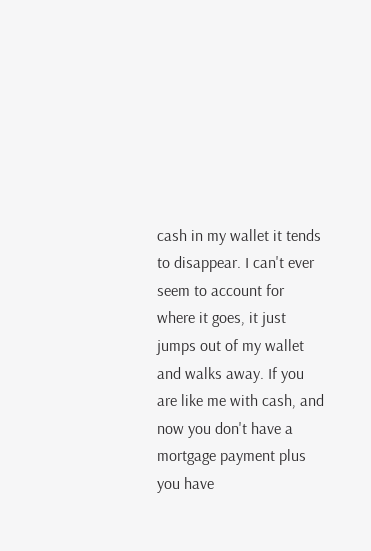cash in my wallet it tends to disappear. I can't ever seem to account for where it goes, it just jumps out of my wallet and walks away. If you are like me with cash, and now you don't have a mortgage payment plus you have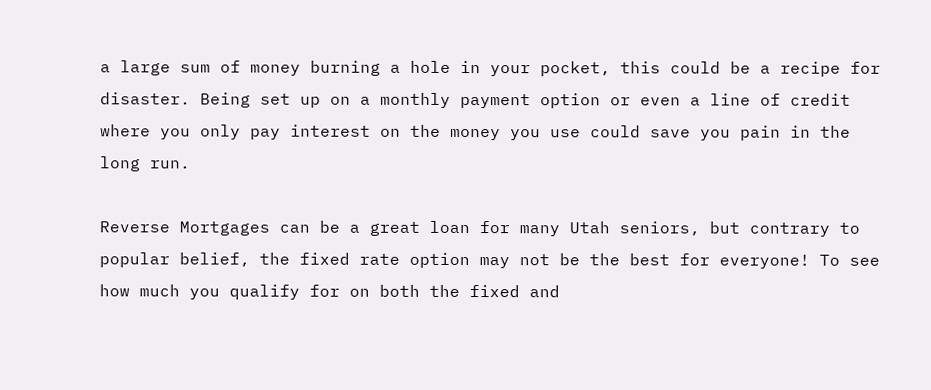a large sum of money burning a hole in your pocket, this could be a recipe for disaster. Being set up on a monthly payment option or even a line of credit where you only pay interest on the money you use could save you pain in the long run.

Reverse Mortgages can be a great loan for many Utah seniors, but contrary to popular belief, the fixed rate option may not be the best for everyone! To see how much you qualify for on both the fixed and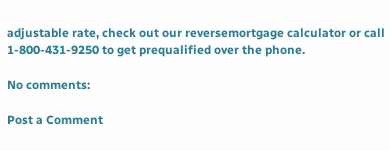adjustable rate, check out our reversemortgage calculator or call 1-800-431-9250 to get prequalified over the phone.

No comments:

Post a Comment